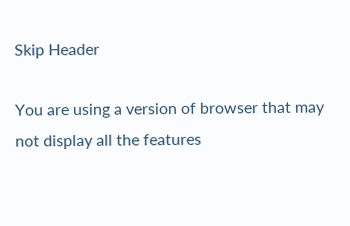Skip Header

You are using a version of browser that may not display all the features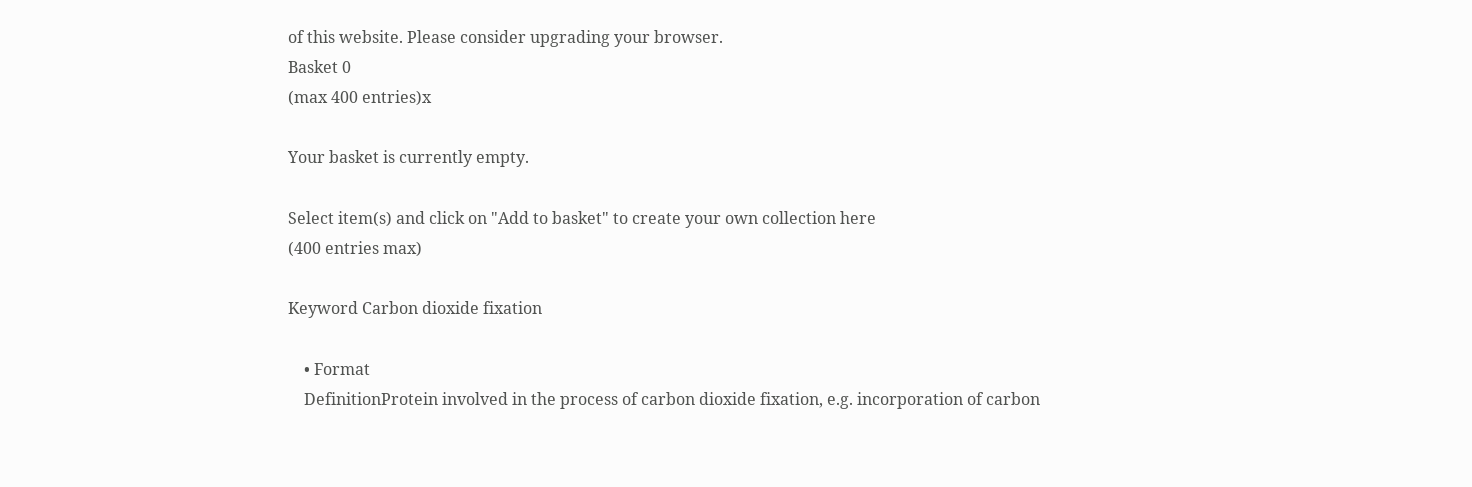of this website. Please consider upgrading your browser.
Basket 0
(max 400 entries)x

Your basket is currently empty.

Select item(s) and click on "Add to basket" to create your own collection here
(400 entries max)

Keyword Carbon dioxide fixation

    • Format
    DefinitionProtein involved in the process of carbon dioxide fixation, e.g. incorporation of carbon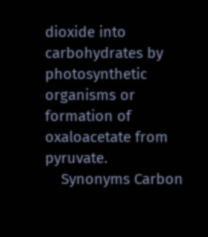dioxide into carbohydrates by photosynthetic organisms or formation of oxaloacetate from pyruvate.
    Synonyms Carbon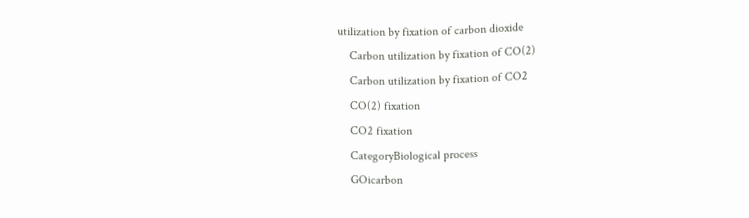utilization by fixation of carbon dioxide
    Carbon utilization by fixation of CO(2)
    Carbon utilization by fixation of CO2
    CO(2) fixation
    CO2 fixation
    CategoryBiological process
    GOicarbon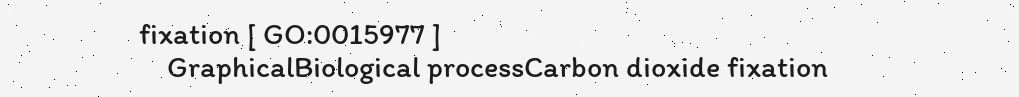fixation [ GO:0015977 ]
    GraphicalBiological processCarbon dioxide fixation